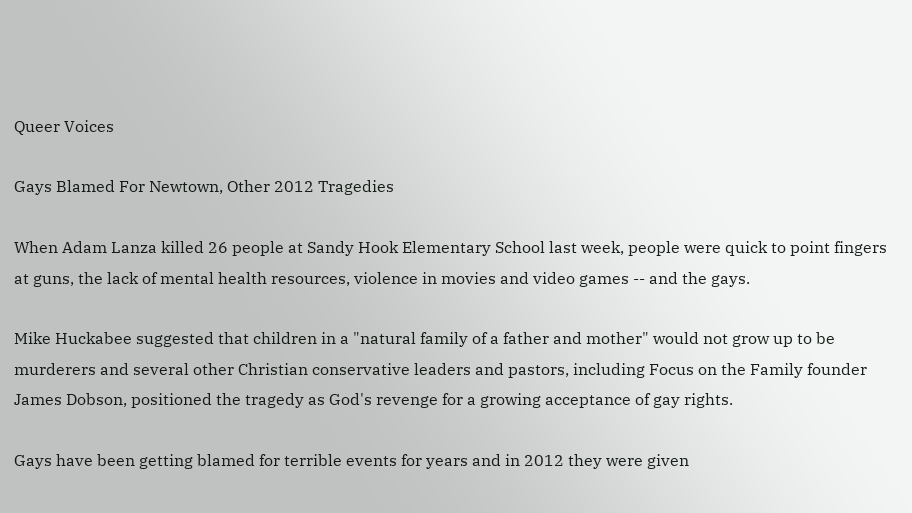Queer Voices

Gays Blamed For Newtown, Other 2012 Tragedies

When Adam Lanza killed 26 people at Sandy Hook Elementary School last week, people were quick to point fingers at guns, the lack of mental health resources, violence in movies and video games -- and the gays.

Mike Huckabee suggested that children in a "natural family of a father and mother" would not grow up to be murderers and several other Christian conservative leaders and pastors, including Focus on the Family founder James Dobson, positioned the tragedy as God's revenge for a growing acceptance of gay rights.

Gays have been getting blamed for terrible events for years and in 2012 they were given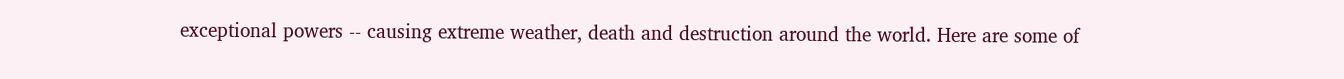exceptional powers -- causing extreme weather, death and destruction around the world. Here are some of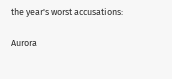the year's worst accusations:

Aurora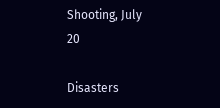Shooting, July 20

Disasters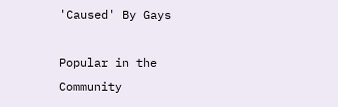'Caused' By Gays

Popular in the Community